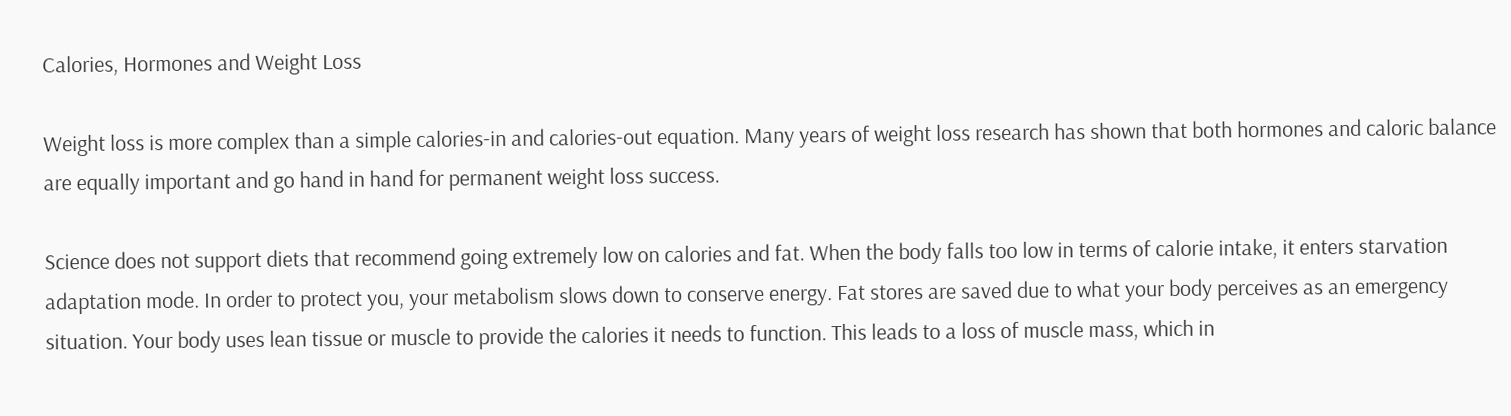Calories, Hormones and Weight Loss

Weight loss is more complex than a simple calories-in and calories-out equation. Many years of weight loss research has shown that both hormones and caloric balance are equally important and go hand in hand for permanent weight loss success.

Science does not support diets that recommend going extremely low on calories and fat. When the body falls too low in terms of calorie intake, it enters starvation adaptation mode. In order to protect you, your metabolism slows down to conserve energy. Fat stores are saved due to what your body perceives as an emergency situation. Your body uses lean tissue or muscle to provide the calories it needs to function. This leads to a loss of muscle mass, which in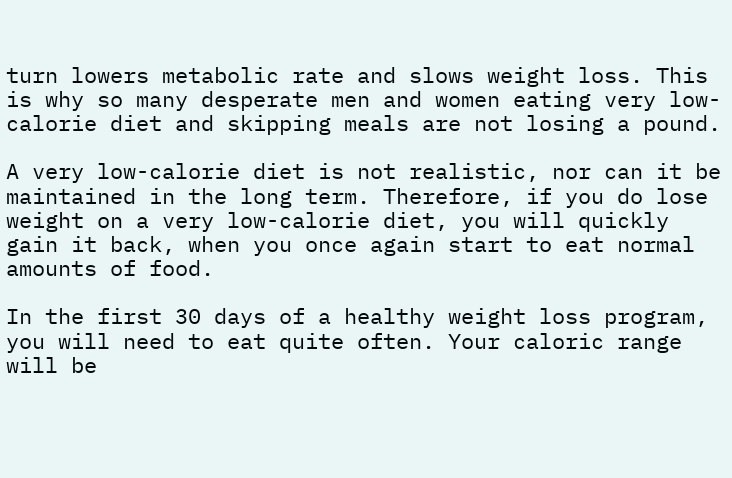turn lowers metabolic rate and slows weight loss. This is why so many desperate men and women eating very low-calorie diet and skipping meals are not losing a pound.

A very low-calorie diet is not realistic, nor can it be maintained in the long term. Therefore, if you do lose weight on a very low-calorie diet, you will quickly gain it back, when you once again start to eat normal amounts of food.

In the first 30 days of a healthy weight loss program, you will need to eat quite often. Your caloric range will be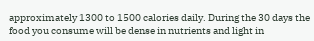approximately 1300 to 1500 calories daily. During the 30 days the food you consume will be dense in nutrients and light in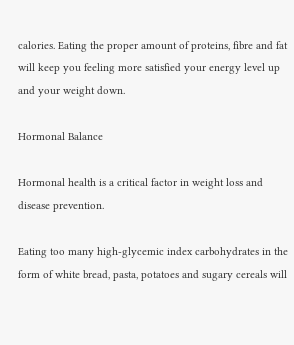calories. Eating the proper amount of proteins, fibre and fat will keep you feeling more satisfied your energy level up and your weight down.

Hormonal Balance

Hormonal health is a critical factor in weight loss and disease prevention.

Eating too many high-glycemic index carbohydrates in the form of white bread, pasta, potatoes and sugary cereals will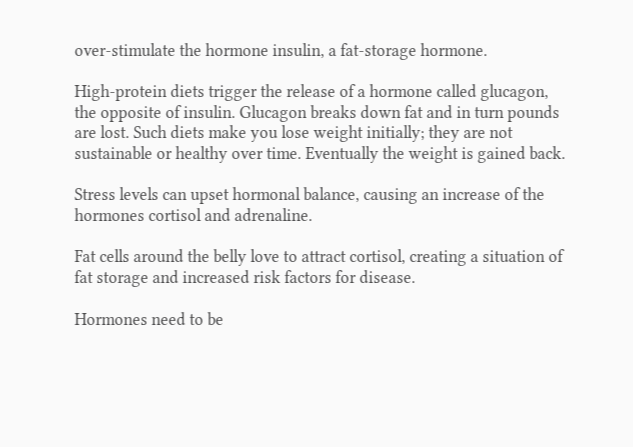over-stimulate the hormone insulin, a fat-storage hormone.

High-protein diets trigger the release of a hormone called glucagon, the opposite of insulin. Glucagon breaks down fat and in turn pounds are lost. Such diets make you lose weight initially; they are not sustainable or healthy over time. Eventually the weight is gained back.

Stress levels can upset hormonal balance, causing an increase of the hormones cortisol and adrenaline.

Fat cells around the belly love to attract cortisol, creating a situation of fat storage and increased risk factors for disease.

Hormones need to be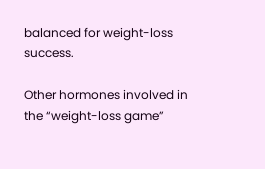balanced for weight-loss success.

Other hormones involved in the “weight-loss game”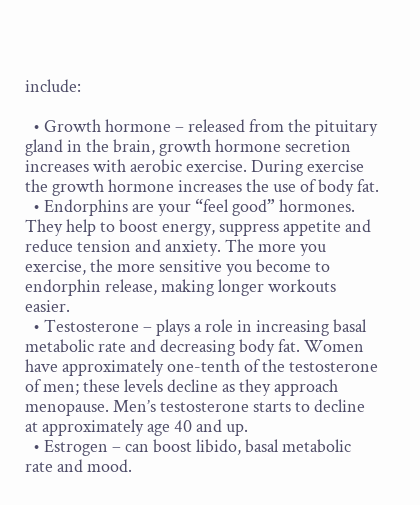include:

  • Growth hormone – released from the pituitary gland in the brain, growth hormone secretion increases with aerobic exercise. During exercise the growth hormone increases the use of body fat.
  • Endorphins are your “feel good” hormones. They help to boost energy, suppress appetite and reduce tension and anxiety. The more you exercise, the more sensitive you become to endorphin release, making longer workouts easier.
  • Testosterone – plays a role in increasing basal metabolic rate and decreasing body fat. Women have approximately one-tenth of the testosterone of men; these levels decline as they approach menopause. Men’s testosterone starts to decline at approximately age 40 and up.
  • Estrogen – can boost libido, basal metabolic rate and mood.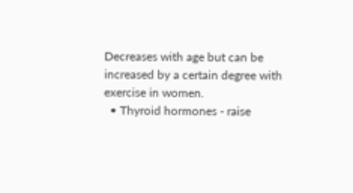Decreases with age but can be increased by a certain degree with exercise in women.
  • Thyroid hormones - raise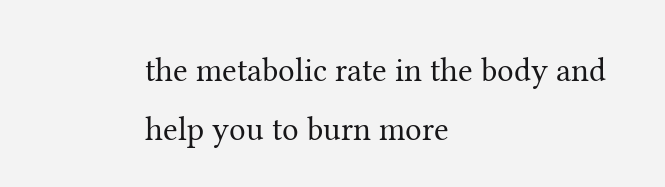the metabolic rate in the body and help you to burn more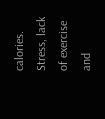calories. Stress, lack of exercise and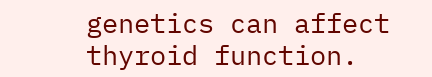genetics can affect thyroid function.